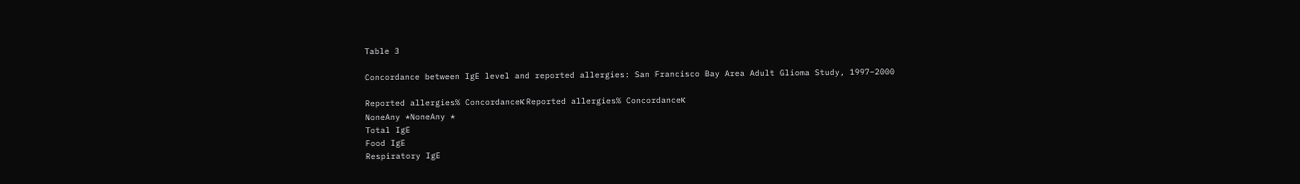Table 3

Concordance between IgE level and reported allergies: San Francisco Bay Area Adult Glioma Study, 1997–2000

Reported allergies% Concordanceκ Reported allergies% Concordanceκ
NoneAny *NoneAny *
Total IgE
Food IgE
Respiratory IgE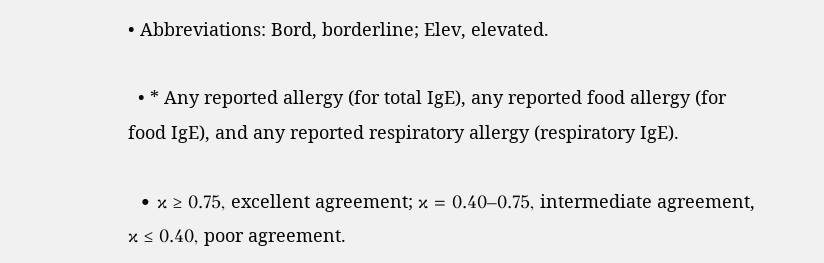• Abbreviations: Bord, borderline; Elev, elevated.

  • * Any reported allergy (for total IgE), any reported food allergy (for food IgE), and any reported respiratory allergy (respiratory IgE).

  • κ ≥ 0.75, excellent agreement; κ = 0.40–0.75, intermediate agreement, κ ≤ 0.40, poor agreement.